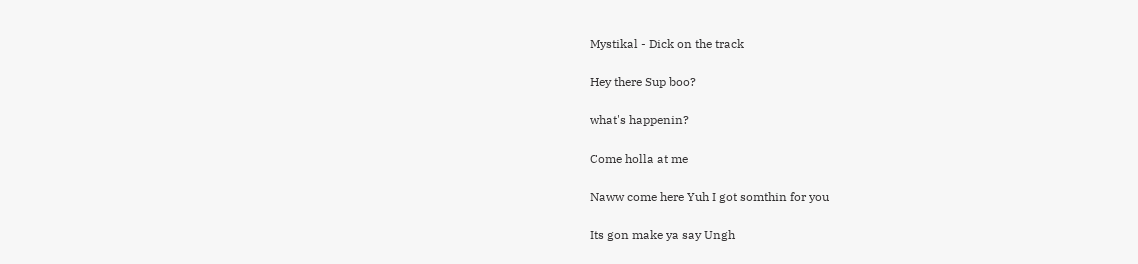Mystikal - Dick on the track

Hey there Sup boo?

what's happenin?

Come holla at me

Naww come here Yuh I got somthin for you

Its gon make ya say Ungh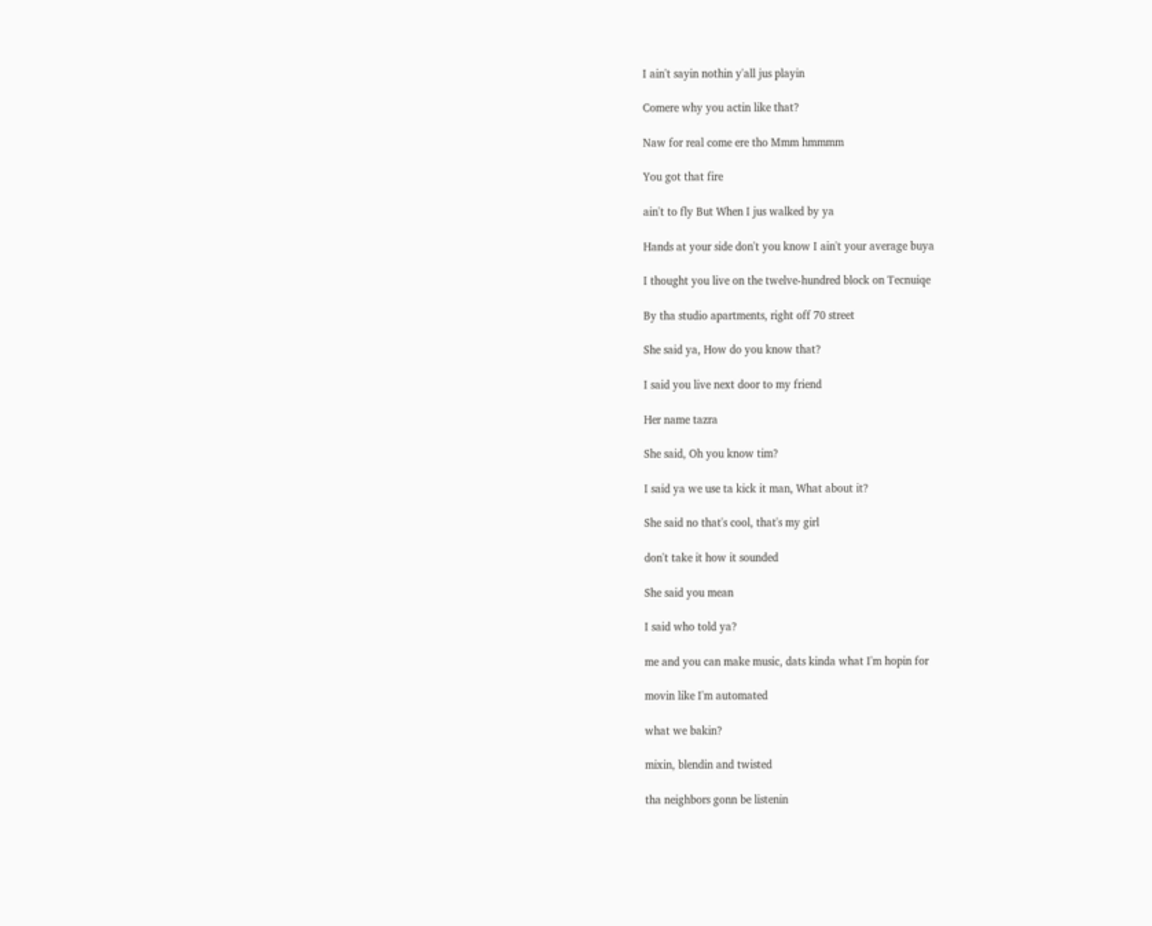I ain't sayin nothin y'all jus playin

Comere why you actin like that?

Naw for real come ere tho Mmm hmmmm

You got that fire

ain't to fly But When I jus walked by ya

Hands at your side don't you know I ain't your average buya

I thought you live on the twelve-hundred block on Tecnuiqe

By tha studio apartments, right off 70 street

She said ya, How do you know that?

I said you live next door to my friend

Her name tazra

She said, Oh you know tim?

I said ya we use ta kick it man, What about it?

She said no that's cool, that's my girl

don't take it how it sounded

She said you mean

I said who told ya?

me and you can make music, dats kinda what I'm hopin for

movin like I'm automated

what we bakin?

mixin, blendin and twisted

tha neighbors gonn be listenin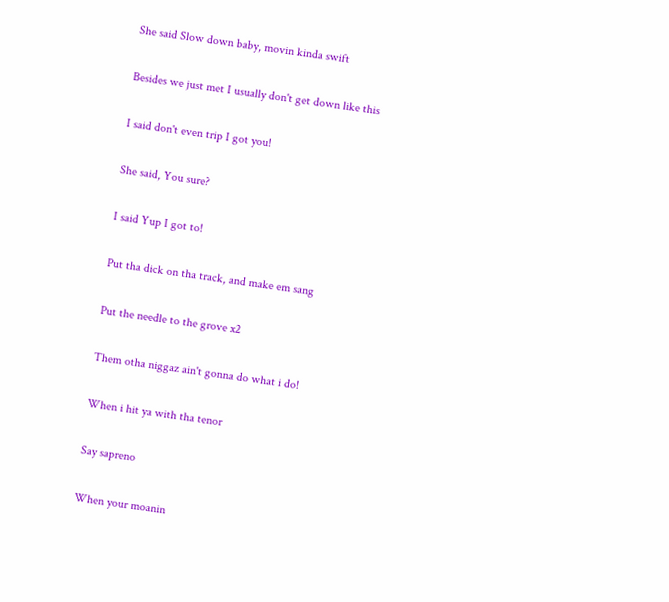She said Slow down baby, movin kinda swift

Besides we just met I usually don't get down like this

I said don't even trip I got you!

She said, You sure?

I said Yup I got to!

Put tha dick on tha track, and make em sang

Put the needle to the grove x2

Them otha niggaz ain't gonna do what i do!

When i hit ya with tha tenor

Say sapreno

When your moanin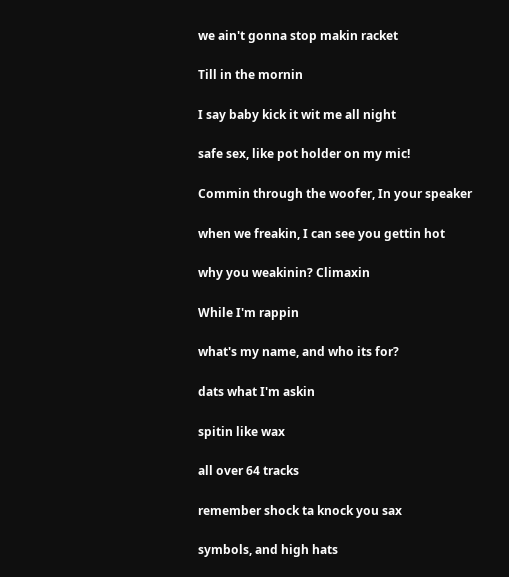we ain't gonna stop makin racket

Till in the mornin

I say baby kick it wit me all night

safe sex, like pot holder on my mic!

Commin through the woofer, In your speaker

when we freakin, I can see you gettin hot

why you weakinin? Climaxin

While I'm rappin

what's my name, and who its for?

dats what I'm askin

spitin like wax

all over 64 tracks

remember shock ta knock you sax

symbols, and high hats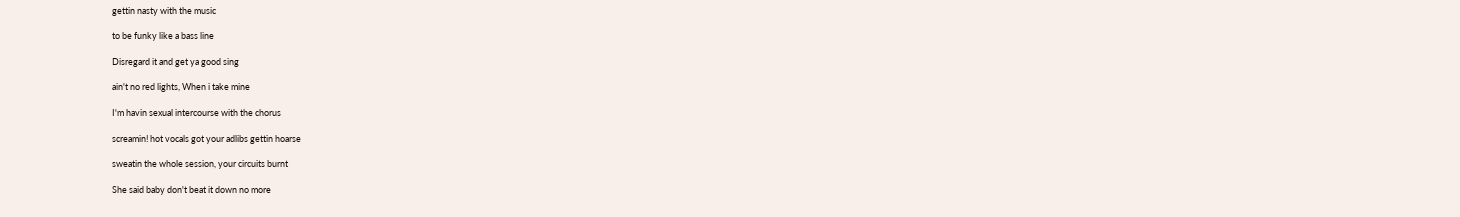gettin nasty with the music

to be funky like a bass line

Disregard it and get ya good sing

ain't no red lights, When i take mine

I'm havin sexual intercourse with the chorus

screamin! hot vocals got your adlibs gettin hoarse

sweatin the whole session, your circuits burnt

She said baby don't beat it down no more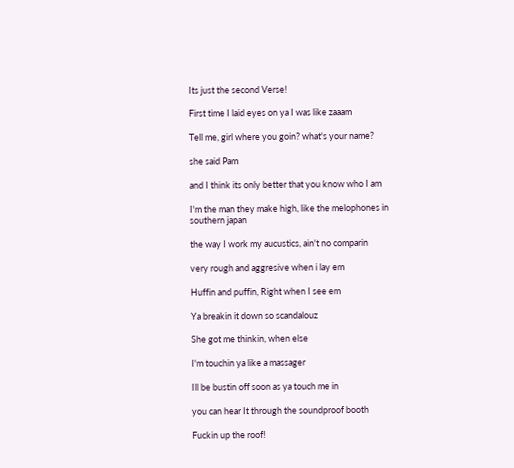Its just the second Verse!

First time I laid eyes on ya I was like zaaam

Tell me, girl where you goin? what's your name?

she said Pam

and I think its only better that you know who I am

I'm the man they make high, like the melophones in southern japan

the way I work my aucustics, ain't no comparin

very rough and aggresive when i lay em

Huffin and puffin, Right when I see em

Ya breakin it down so scandalouz

She got me thinkin, when else

I'm touchin ya like a massager

Ill be bustin off soon as ya touch me in

you can hear It through the soundproof booth

Fuckin up the roof!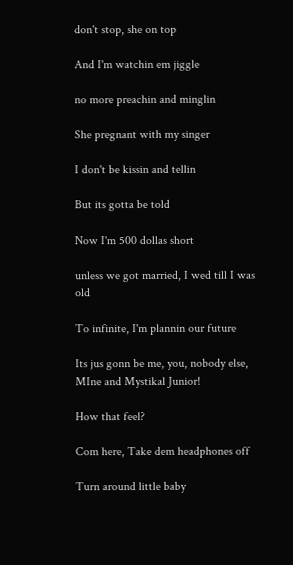don't stop, she on top

And I'm watchin em jiggle

no more preachin and minglin

She pregnant with my singer

I don't be kissin and tellin

But its gotta be told

Now I'm 500 dollas short

unless we got married, I wed till I was old

To infinite, I'm plannin our future

Its jus gonn be me, you, nobody else, MIne and Mystikal Junior!

How that feel?

Com here, Take dem headphones off

Turn around little baby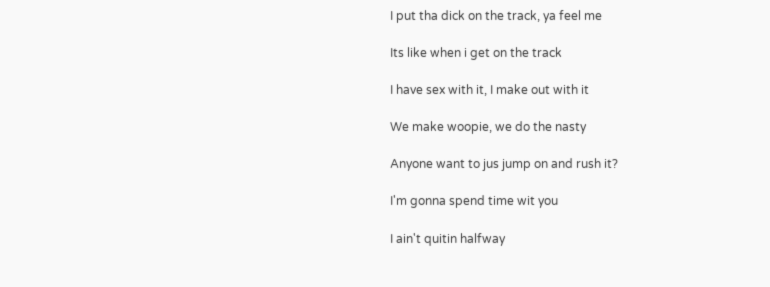I put tha dick on the track, ya feel me

Its like when i get on the track

I have sex with it, I make out with it

We make woopie, we do the nasty

Anyone want to jus jump on and rush it?

I'm gonna spend time wit you

I ain't quitin halfway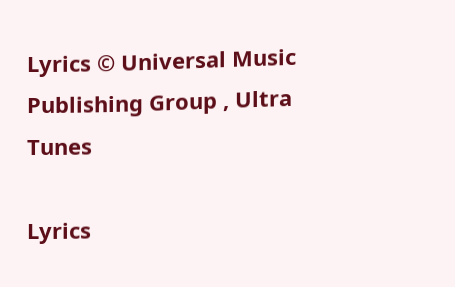Lyrics © Universal Music Publishing Group , Ultra Tunes

Lyrics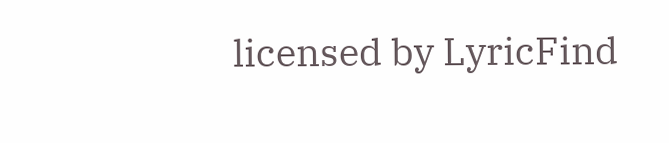licensed by LyricFind